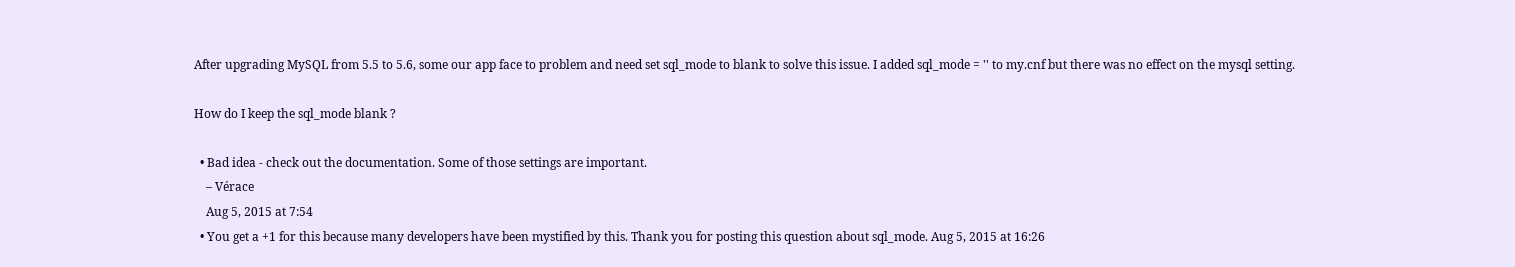After upgrading MySQL from 5.5 to 5.6, some our app face to problem and need set sql_mode to blank to solve this issue. I added sql_mode = '' to my.cnf but there was no effect on the mysql setting.

How do I keep the sql_mode blank ?

  • Bad idea - check out the documentation. Some of those settings are important.
    – Vérace
    Aug 5, 2015 at 7:54
  • You get a +1 for this because many developers have been mystified by this. Thank you for posting this question about sql_mode. Aug 5, 2015 at 16:26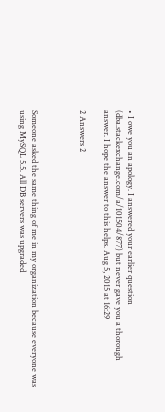• I owe you an apology. I answered your earlier question (dba.stackexchange.com/a/101504/877) but never gave you a thorough answer. I hope the answer to this helps. Aug 5, 2015 at 16:29

2 Answers 2



Someone asked the same thing of me in my organization because everyone was using MySQL 5.5. All DB servers was upgraded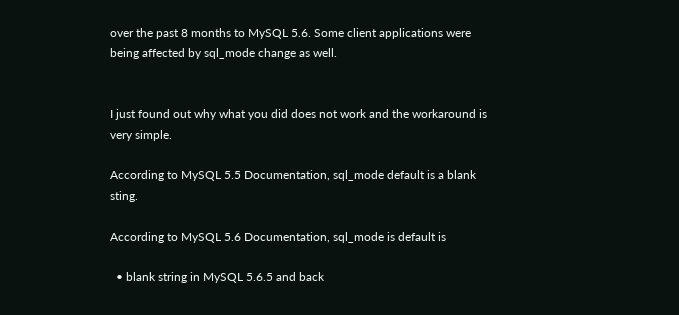over the past 8 months to MySQL 5.6. Some client applications were being affected by sql_mode change as well.


I just found out why what you did does not work and the workaround is very simple.

According to MySQL 5.5 Documentation, sql_mode default is a blank sting.

According to MySQL 5.6 Documentation, sql_mode is default is

  • blank string in MySQL 5.6.5 and back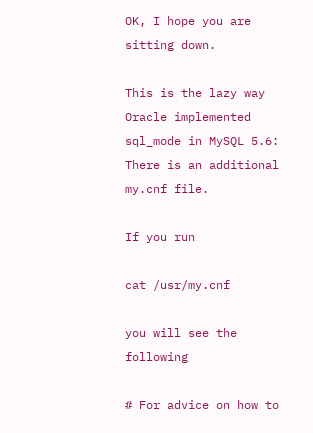OK, I hope you are sitting down.

This is the lazy way Oracle implemented sql_mode in MySQL 5.6: There is an additional my.cnf file.

If you run

cat /usr/my.cnf

you will see the following

# For advice on how to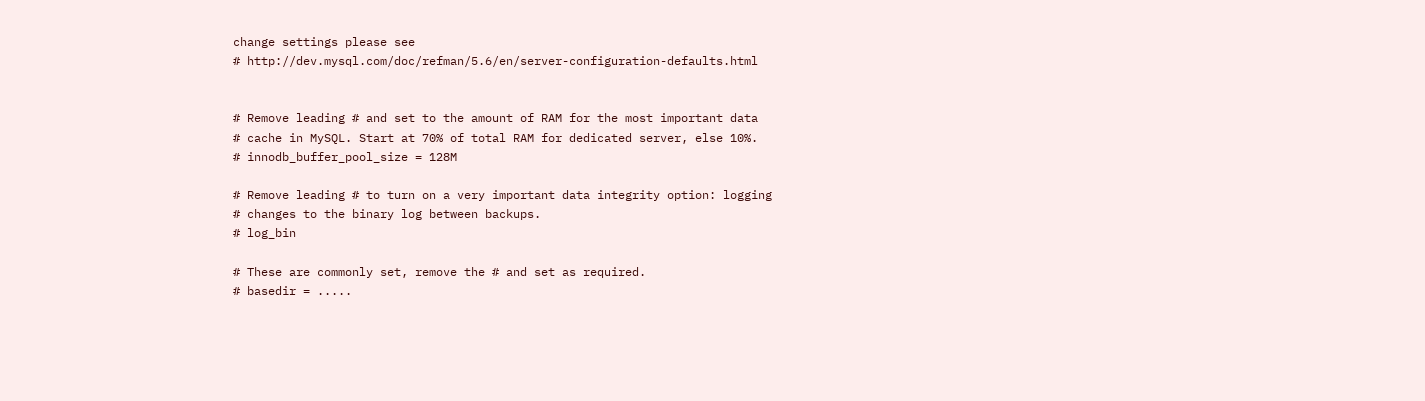change settings please see
# http://dev.mysql.com/doc/refman/5.6/en/server-configuration-defaults.html


# Remove leading # and set to the amount of RAM for the most important data
# cache in MySQL. Start at 70% of total RAM for dedicated server, else 10%.
# innodb_buffer_pool_size = 128M

# Remove leading # to turn on a very important data integrity option: logging
# changes to the binary log between backups.
# log_bin

# These are commonly set, remove the # and set as required.
# basedir = .....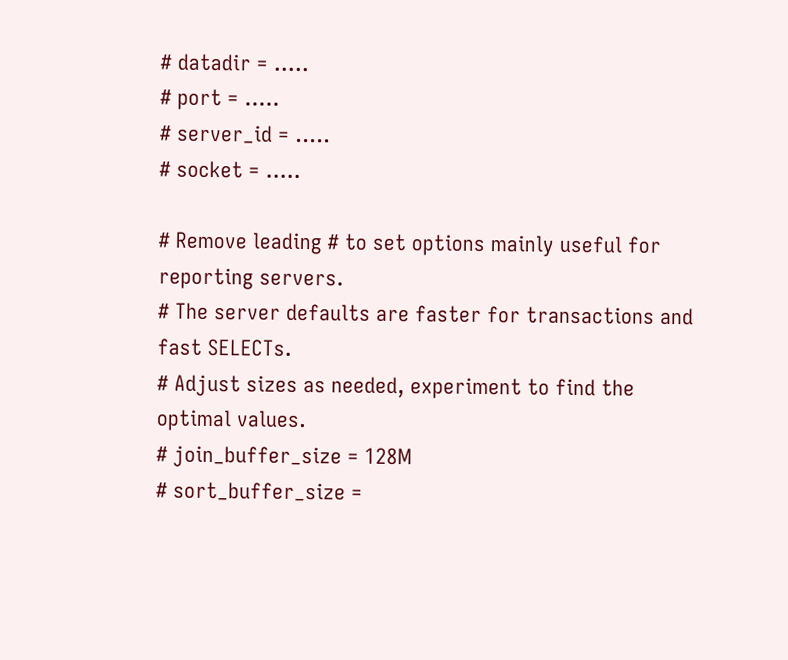# datadir = .....
# port = .....
# server_id = .....
# socket = .....

# Remove leading # to set options mainly useful for reporting servers.
# The server defaults are faster for transactions and fast SELECTs.
# Adjust sizes as needed, experiment to find the optimal values.
# join_buffer_size = 128M
# sort_buffer_size =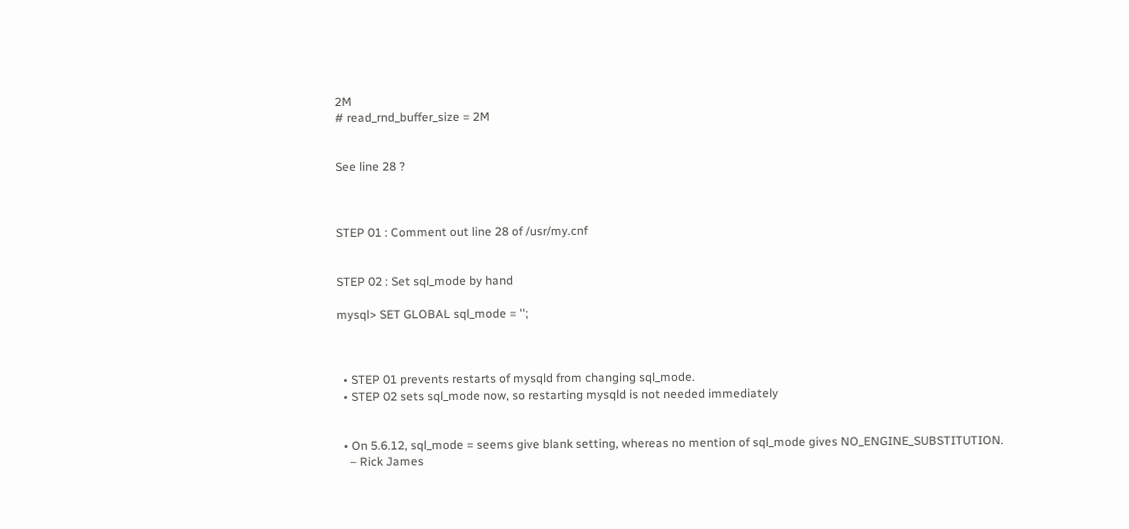2M
# read_rnd_buffer_size = 2M


See line 28 ?



STEP 01 : Comment out line 28 of /usr/my.cnf


STEP 02 : Set sql_mode by hand

mysql> SET GLOBAL sql_mode = '';



  • STEP 01 prevents restarts of mysqld from changing sql_mode.
  • STEP 02 sets sql_mode now, so restarting mysqld is not needed immediately


  • On 5.6.12, sql_mode = seems give blank setting, whereas no mention of sql_mode gives NO_ENGINE_SUBSTITUTION.
    – Rick James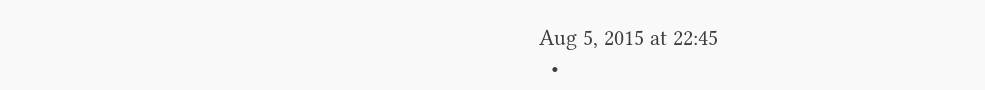Aug 5, 2015 at 22:45
  •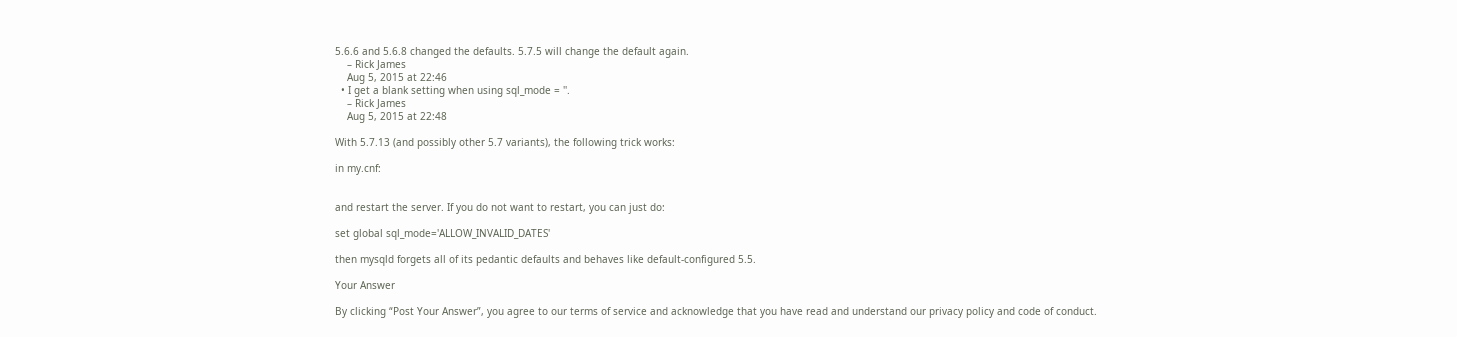5.6.6 and 5.6.8 changed the defaults. 5.7.5 will change the default again.
    – Rick James
    Aug 5, 2015 at 22:46
  • I get a blank setting when using sql_mode = ''.
    – Rick James
    Aug 5, 2015 at 22:48

With 5.7.13 (and possibly other 5.7 variants), the following trick works:

in my.cnf:


and restart the server. If you do not want to restart, you can just do:

set global sql_mode='ALLOW_INVALID_DATES'

then mysqld forgets all of its pedantic defaults and behaves like default-configured 5.5.

Your Answer

By clicking “Post Your Answer”, you agree to our terms of service and acknowledge that you have read and understand our privacy policy and code of conduct.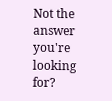Not the answer you're looking for?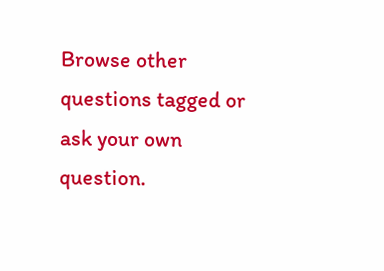Browse other questions tagged or ask your own question.